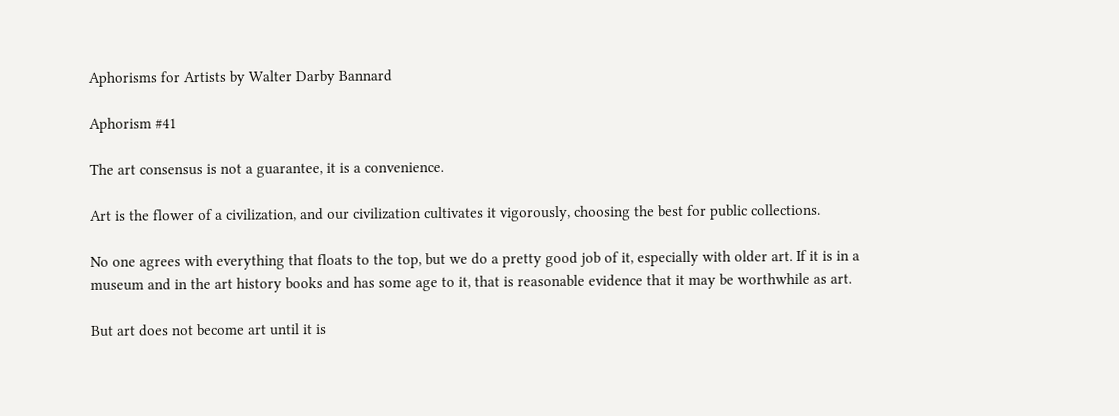Aphorisms for Artists by Walter Darby Bannard

Aphorism #41

The art consensus is not a guarantee, it is a convenience.

Art is the flower of a civilization, and our civilization cultivates it vigorously, choosing the best for public collections.

No one agrees with everything that floats to the top, but we do a pretty good job of it, especially with older art. If it is in a museum and in the art history books and has some age to it, that is reasonable evidence that it may be worthwhile as art.

But art does not become art until it is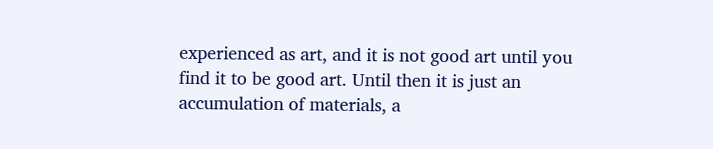experienced as art, and it is not good art until you find it to be good art. Until then it is just an accumulation of materials, a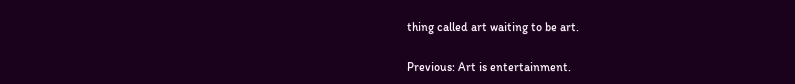thing called art waiting to be art.

Previous: Art is entertainment.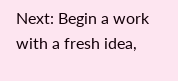Next: Begin a work with a fresh idea,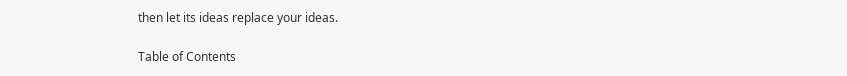then let its ideas replace your ideas.

Table of Contents